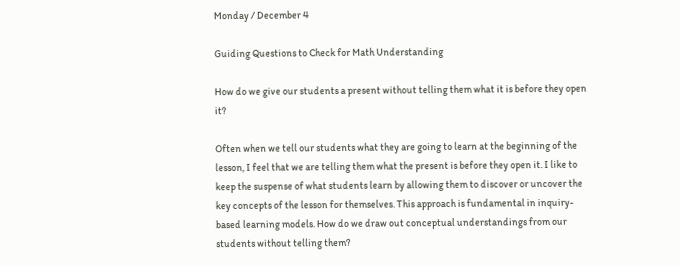Monday / December 4

Guiding Questions to Check for Math Understanding

How do we give our students a present without telling them what it is before they open it?

Often when we tell our students what they are going to learn at the beginning of the lesson, I feel that we are telling them what the present is before they open it. I like to keep the suspense of what students learn by allowing them to discover or uncover the key concepts of the lesson for themselves. This approach is fundamental in inquiry-based learning models. How do we draw out conceptual understandings from our students without telling them?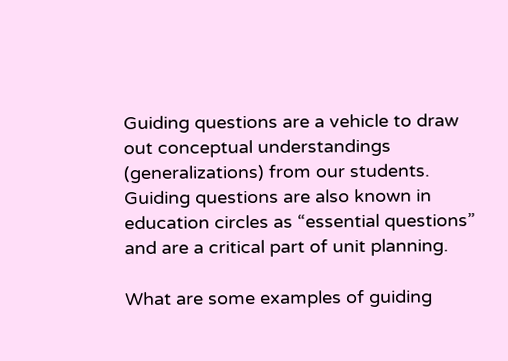Guiding questions are a vehicle to draw out conceptual understandings (generalizations) from our students. Guiding questions are also known in education circles as “essential questions” and are a critical part of unit planning.

What are some examples of guiding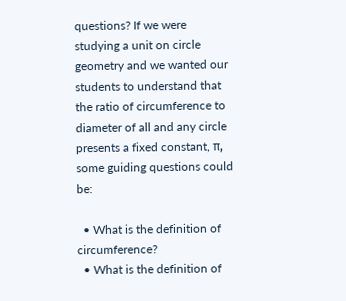questions? If we were studying a unit on circle geometry and we wanted our students to understand that the ratio of circumference to diameter of all and any circle presents a fixed constant, π, some guiding questions could be:

  • What is the definition of circumference?
  • What is the definition of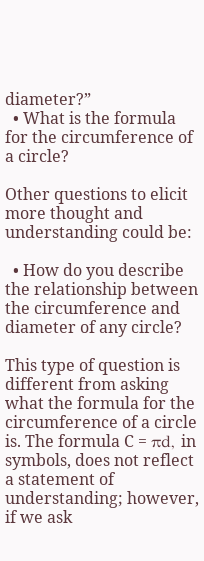diameter?”
  • What is the formula for the circumference of a circle?

Other questions to elicit more thought and understanding could be:

  • How do you describe the relationship between the circumference and diameter of any circle?

This type of question is different from asking what the formula for the circumference of a circle is. The formula C = πd, in symbols, does not reflect a statement of understanding; however, if we ask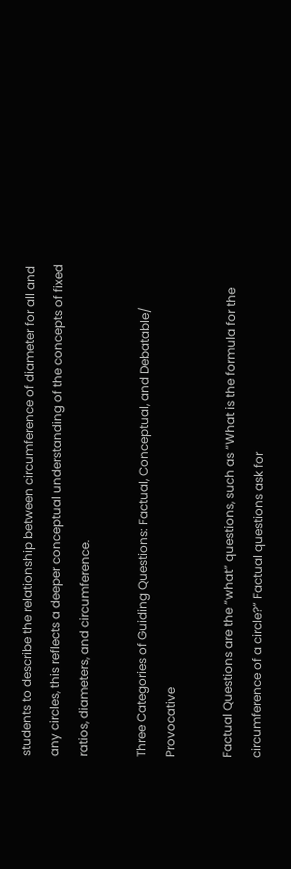students to describe the relationship between circumference of diameter for all and any circles, this reflects a deeper conceptual understanding of the concepts of fixed ratios, diameters, and circumference.

Three Categories of Guiding Questions: Factual, Conceptual, and Debatable/ Provocative

Factual Questions are the “what” questions, such as “What is the formula for the circumference of a circle?” Factual questions ask for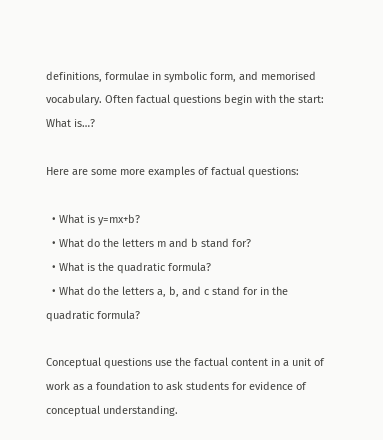definitions, formulae in symbolic form, and memorised vocabulary. Often factual questions begin with the start: What is…?

Here are some more examples of factual questions:

  • What is y=mx+b?
  • What do the letters m and b stand for?
  • What is the quadratic formula?
  • What do the letters a, b, and c stand for in the quadratic formula?

Conceptual questions use the factual content in a unit of work as a foundation to ask students for evidence of conceptual understanding.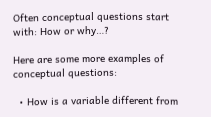Often conceptual questions start with: How or why…?

Here are some more examples of conceptual questions:

  • How is a variable different from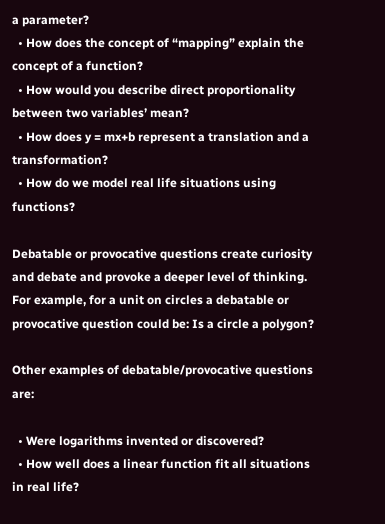a parameter?
  • How does the concept of “mapping” explain the concept of a function?
  • How would you describe direct proportionality between two variables’ mean?
  • How does y = mx+b represent a translation and a transformation?
  • How do we model real life situations using functions?

Debatable or provocative questions create curiosity and debate and provoke a deeper level of thinking. For example, for a unit on circles a debatable or provocative question could be: Is a circle a polygon?

Other examples of debatable/provocative questions are:

  • Were logarithms invented or discovered?
  • How well does a linear function fit all situations in real life?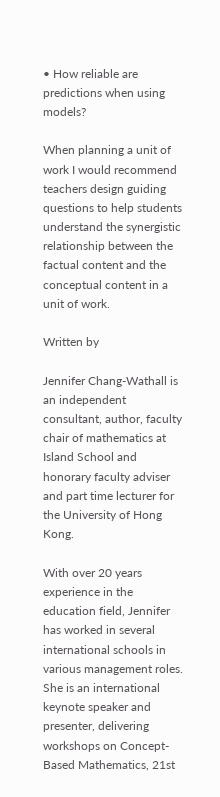• How reliable are predictions when using models?

When planning a unit of work I would recommend teachers design guiding questions to help students understand the synergistic relationship between the factual content and the conceptual content in a unit of work.

Written by

Jennifer Chang-Wathall is an independent consultant, author, faculty chair of mathematics at Island School and honorary faculty adviser and part time lecturer for the University of Hong Kong.

With over 20 years experience in the education field, Jennifer has worked in several international schools in various management roles. She is an international keynote speaker and presenter, delivering workshops on Concept-Based Mathematics, 21st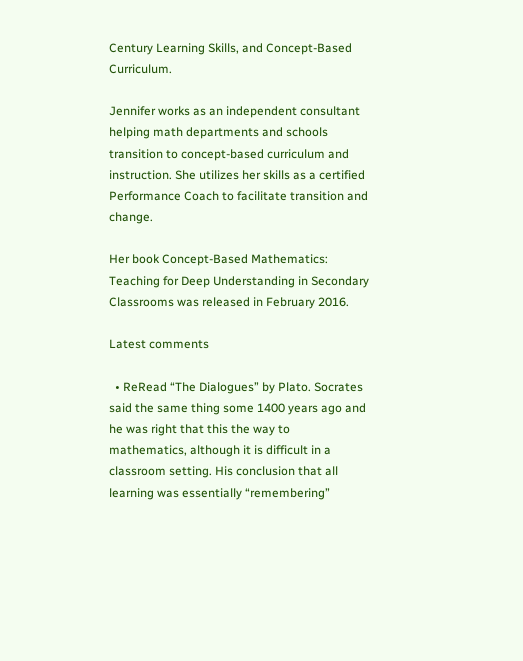Century Learning Skills, and Concept-Based Curriculum.

Jennifer works as an independent consultant helping math departments and schools transition to concept-based curriculum and instruction. She utilizes her skills as a certified Performance Coach to facilitate transition and change.

Her book Concept-Based Mathematics: Teaching for Deep Understanding in Secondary Classrooms was released in February 2016.

Latest comments

  • ReRead “The Dialogues” by Plato. Socrates said the same thing some 1400 years ago and he was right that this the way to mathematics, although it is difficult in a classroom setting. His conclusion that all learning was essentially “remembering”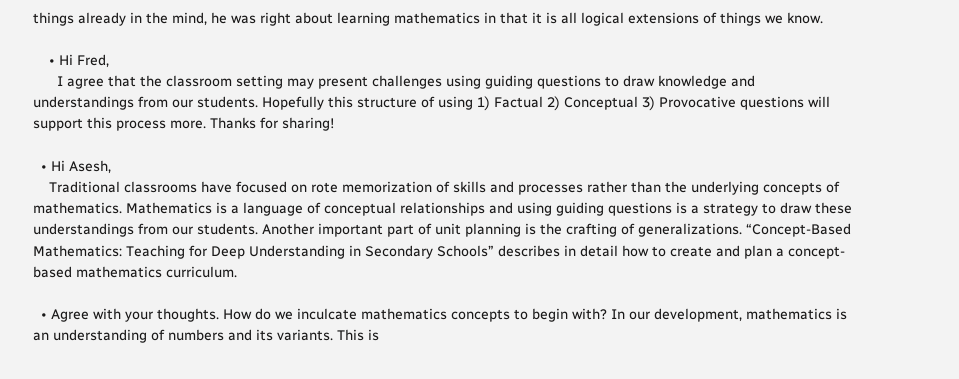things already in the mind, he was right about learning mathematics in that it is all logical extensions of things we know.

    • Hi Fred,
      I agree that the classroom setting may present challenges using guiding questions to draw knowledge and understandings from our students. Hopefully this structure of using 1) Factual 2) Conceptual 3) Provocative questions will support this process more. Thanks for sharing!

  • Hi Asesh,
    Traditional classrooms have focused on rote memorization of skills and processes rather than the underlying concepts of mathematics. Mathematics is a language of conceptual relationships and using guiding questions is a strategy to draw these understandings from our students. Another important part of unit planning is the crafting of generalizations. “Concept-Based Mathematics: Teaching for Deep Understanding in Secondary Schools” describes in detail how to create and plan a concept-based mathematics curriculum.

  • Agree with your thoughts. How do we inculcate mathematics concepts to begin with? In our development, mathematics is an understanding of numbers and its variants. This is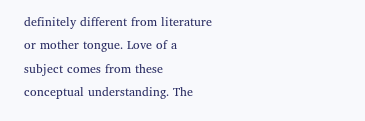definitely different from literature or mother tongue. Love of a subject comes from these conceptual understanding. The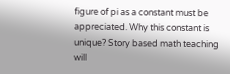figure of pi as a constant must be appreciated. Why this constant is unique? Story based math teaching will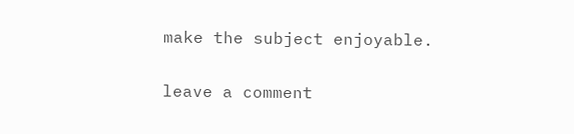make the subject enjoyable.

leave a comment